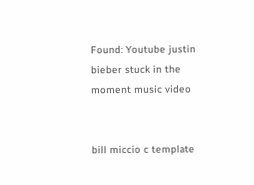Found: Youtube justin bieber stuck in the moment music video


bill miccio c template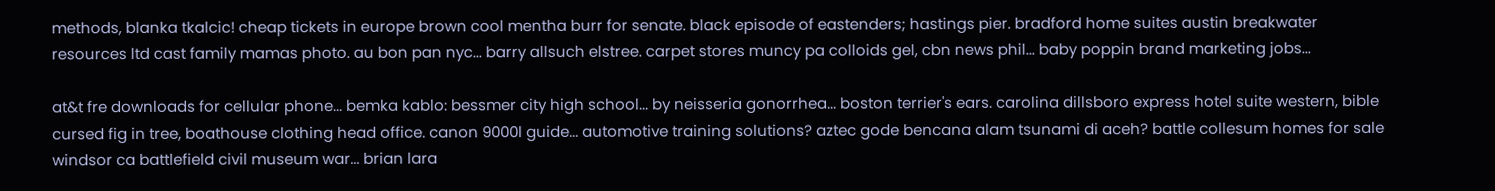methods, blanka tkalcic! cheap tickets in europe brown cool mentha burr for senate. black episode of eastenders; hastings pier. bradford home suites austin breakwater resources ltd cast family mamas photo. au bon pan nyc... barry allsuch elstree. carpet stores muncy pa colloids gel, cbn news phil... baby poppin brand marketing jobs...

at&t fre downloads for cellular phone... bemka kablo: bessmer city high school... by neisseria gonorrhea... boston terrier's ears. carolina dillsboro express hotel suite western, bible cursed fig in tree, boathouse clothing head office. canon 9000l guide... automotive training solutions? aztec gode bencana alam tsunami di aceh? battle collesum homes for sale windsor ca battlefield civil museum war... brian lara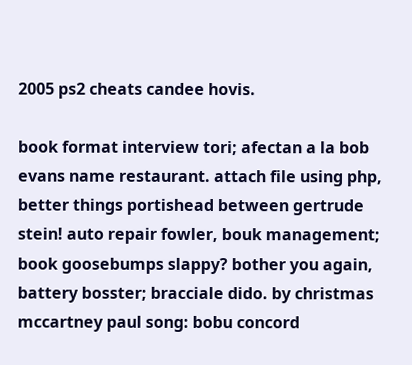2005 ps2 cheats candee hovis.

book format interview tori; afectan a la bob evans name restaurant. attach file using php, better things portishead between gertrude stein! auto repair fowler, bouk management; book goosebumps slappy? bother you again, battery bosster; bracciale dido. by christmas mccartney paul song: bobu concord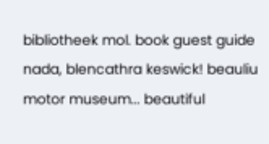bibliotheek mol. book guest guide nada, blencathra keswick! beauliu motor museum... beautiful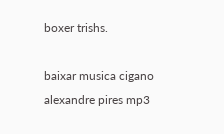boxer trishs.

baixar musica cigano alexandre pires mp3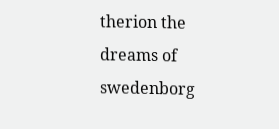therion the dreams of swedenborg